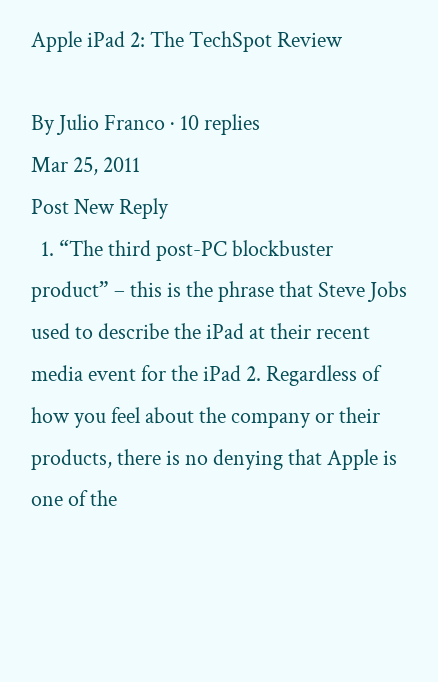Apple iPad 2: The TechSpot Review

By Julio Franco · 10 replies
Mar 25, 2011
Post New Reply
  1. “The third post-PC blockbuster product” – this is the phrase that Steve Jobs used to describe the iPad at their recent media event for the iPad 2. Regardless of how you feel about the company or their products, there is no denying that Apple is one of the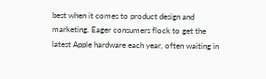best when it comes to product design and marketing. Eager consumers flock to get the latest Apple hardware each year, often waiting in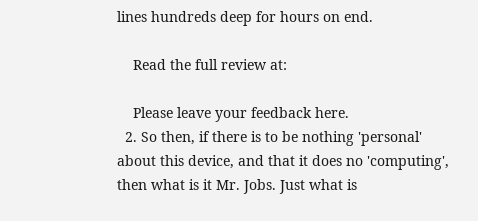lines hundreds deep for hours on end.

    Read the full review at:

    Please leave your feedback here.
  2. So then, if there is to be nothing 'personal' about this device, and that it does no 'computing', then what is it Mr. Jobs. Just what is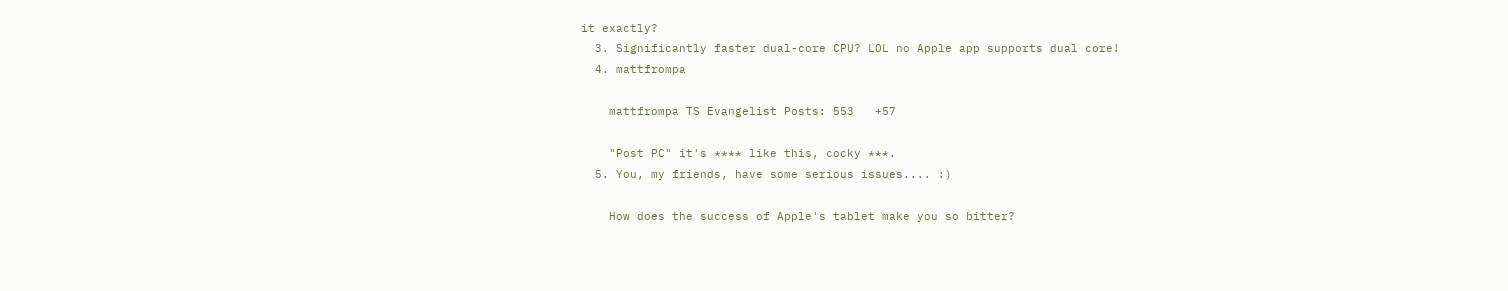it exactly?
  3. Significantly faster dual-core CPU? LOL no Apple app supports dual core!
  4. mattfrompa

    mattfrompa TS Evangelist Posts: 553   +57

    "Post PC" it's **** like this, cocky ***.
  5. You, my friends, have some serious issues.... :)

    How does the success of Apple's tablet make you so bitter?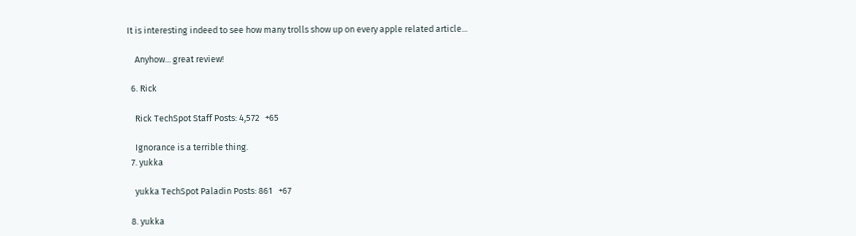It is interesting indeed to see how many trolls show up on every apple related article...

    Anyhow... great review!

  6. Rick

    Rick TechSpot Staff Posts: 4,572   +65

    Ignorance is a terrible thing.
  7. yukka

    yukka TechSpot Paladin Posts: 861   +67

  8. yukka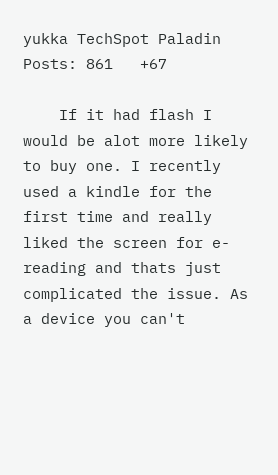yukka TechSpot Paladin Posts: 861   +67

    If it had flash I would be alot more likely to buy one. I recently used a kindle for the first time and really liked the screen for e-reading and thats just complicated the issue. As a device you can't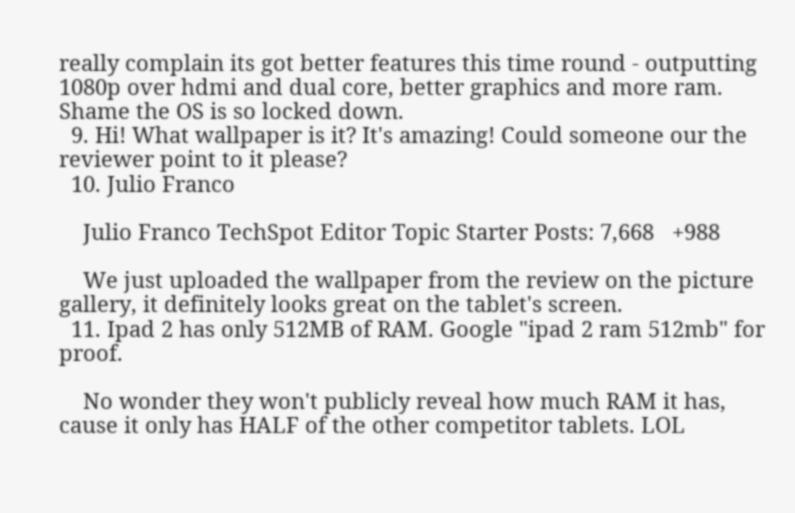really complain its got better features this time round - outputting 1080p over hdmi and dual core, better graphics and more ram. Shame the OS is so locked down.
  9. Hi! What wallpaper is it? It's amazing! Could someone our the reviewer point to it please?
  10. Julio Franco

    Julio Franco TechSpot Editor Topic Starter Posts: 7,668   +988

    We just uploaded the wallpaper from the review on the picture gallery, it definitely looks great on the tablet's screen.
  11. Ipad 2 has only 512MB of RAM. Google "ipad 2 ram 512mb" for proof.

    No wonder they won't publicly reveal how much RAM it has, cause it only has HALF of the other competitor tablets. LOL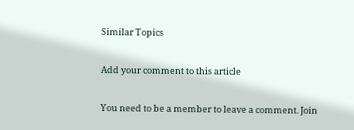Similar Topics

Add your comment to this article

You need to be a member to leave a comment. Join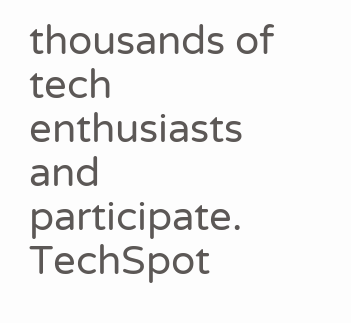thousands of tech enthusiasts and participate.
TechSpot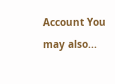Account You may also...